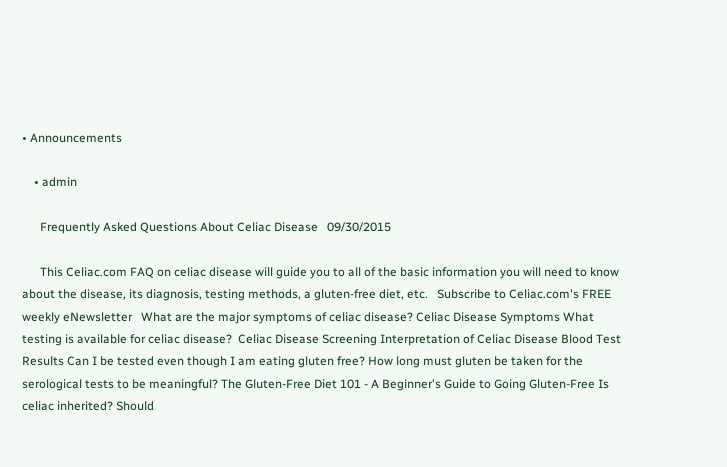• Announcements

    • admin

      Frequently Asked Questions About Celiac Disease   09/30/2015

      This Celiac.com FAQ on celiac disease will guide you to all of the basic information you will need to know about the disease, its diagnosis, testing methods, a gluten-free diet, etc.   Subscribe to Celiac.com's FREE weekly eNewsletter   What are the major symptoms of celiac disease? Celiac Disease Symptoms What testing is available for celiac disease?  Celiac Disease Screening Interpretation of Celiac Disease Blood Test Results Can I be tested even though I am eating gluten free? How long must gluten be taken for the serological tests to be meaningful? The Gluten-Free Diet 101 - A Beginner's Guide to Going Gluten-Free Is celiac inherited? Should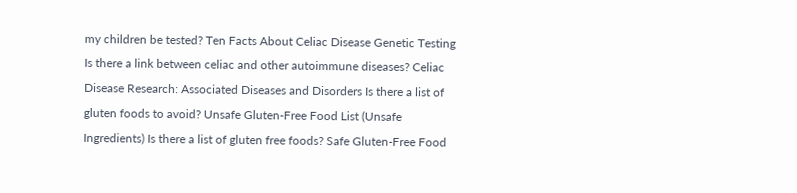my children be tested? Ten Facts About Celiac Disease Genetic Testing Is there a link between celiac and other autoimmune diseases? Celiac Disease Research: Associated Diseases and Disorders Is there a list of gluten foods to avoid? Unsafe Gluten-Free Food List (Unsafe Ingredients) Is there a list of gluten free foods? Safe Gluten-Free Food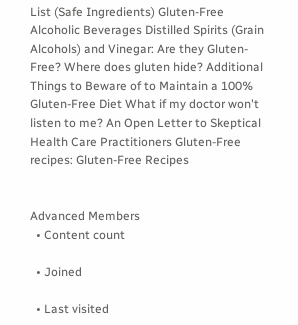List (Safe Ingredients) Gluten-Free Alcoholic Beverages Distilled Spirits (Grain Alcohols) and Vinegar: Are they Gluten-Free? Where does gluten hide? Additional Things to Beware of to Maintain a 100% Gluten-Free Diet What if my doctor won't listen to me? An Open Letter to Skeptical Health Care Practitioners Gluten-Free recipes: Gluten-Free Recipes


Advanced Members
  • Content count

  • Joined

  • Last visited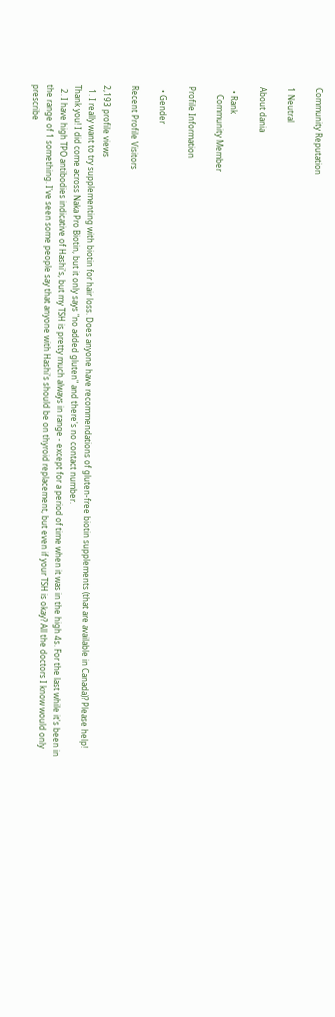Community Reputation

1 Neutral

About dania

  • Rank
    Community Member

Profile Information

  • Gender

Recent Profile Visitors

2,193 profile views
  1. I really want to try supplementing with biotin for hair loss. Does anyone have recommendations of gluten-free biotin supplements (that are available in Canada)? Please help! Thank you! I did come across Naka Pro Biotin, but it only says "no added gluten" and there's no contact number.
  2. I have high TPO antibodies indicative of Hashi's, but my TSH is pretty much always in range - except for a period of time when it was in the high 4s. For the last while it's been in the range of 1 something. I've seen some people say that anyone with Hashi's should be on thyroid replacement, but even if your TSH is okay? All the doctors I know would only prescribe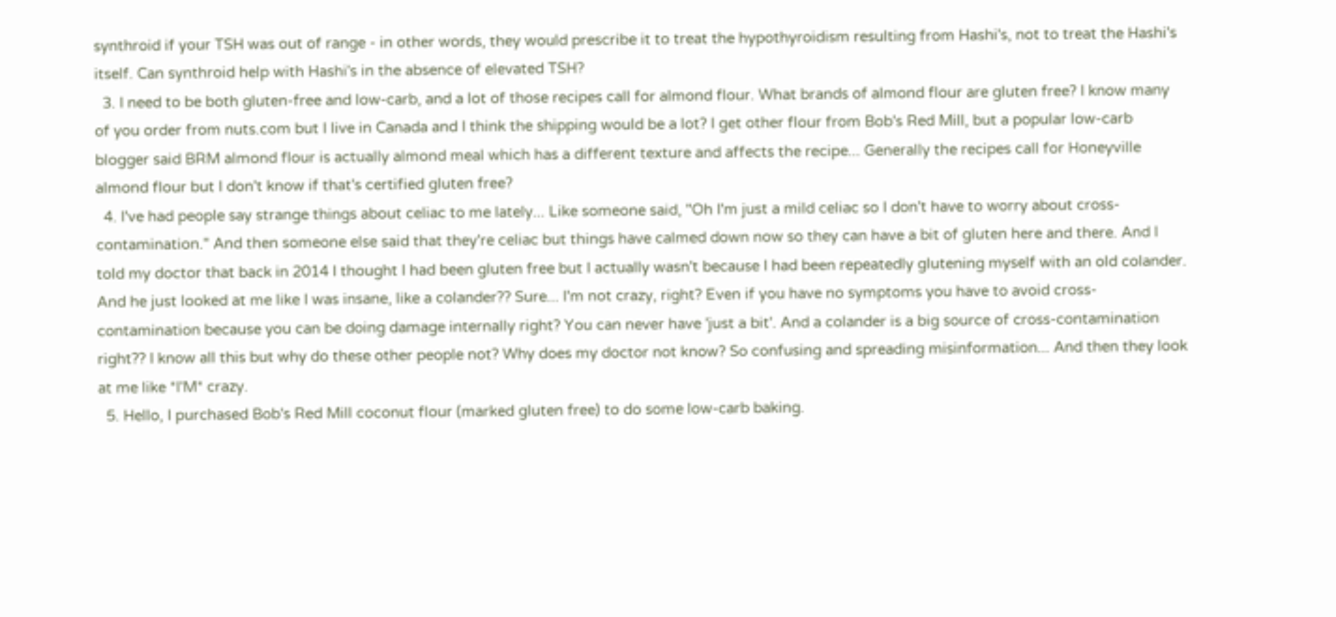synthroid if your TSH was out of range - in other words, they would prescribe it to treat the hypothyroidism resulting from Hashi's, not to treat the Hashi's itself. Can synthroid help with Hashi's in the absence of elevated TSH?
  3. I need to be both gluten-free and low-carb, and a lot of those recipes call for almond flour. What brands of almond flour are gluten free? I know many of you order from nuts.com but I live in Canada and I think the shipping would be a lot? I get other flour from Bob's Red Mill, but a popular low-carb blogger said BRM almond flour is actually almond meal which has a different texture and affects the recipe... Generally the recipes call for Honeyville almond flour but I don't know if that's certified gluten free?
  4. I've had people say strange things about celiac to me lately... Like someone said, "Oh I'm just a mild celiac so I don't have to worry about cross-contamination." And then someone else said that they're celiac but things have calmed down now so they can have a bit of gluten here and there. And I told my doctor that back in 2014 I thought I had been gluten free but I actually wasn't because I had been repeatedly glutening myself with an old colander. And he just looked at me like I was insane, like a colander?? Sure... I'm not crazy, right? Even if you have no symptoms you have to avoid cross-contamination because you can be doing damage internally right? You can never have 'just a bit'. And a colander is a big source of cross-contamination right?? I know all this but why do these other people not? Why does my doctor not know? So confusing and spreading misinformation... And then they look at me like *I'M* crazy.
  5. Hello, I purchased Bob's Red Mill coconut flour (marked gluten free) to do some low-carb baking.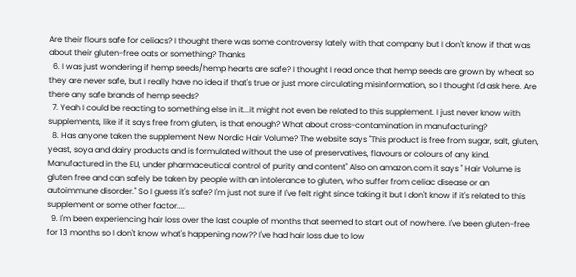Are their flours safe for celiacs? I thought there was some controversy lately with that company but I don't know if that was about their gluten-free oats or something? Thanks
  6. I was just wondering if hemp seeds/hemp hearts are safe? I thought I read once that hemp seeds are grown by wheat so they are never safe, but I really have no idea if that's true or just more circulating misinformation, so I thought I'd ask here. Are there any safe brands of hemp seeds?
  7. Yeah I could be reacting to something else in it...it might not even be related to this supplement. I just never know with supplements, like if it says free from gluten, is that enough? What about cross-contamination in manufacturing?
  8. Has anyone taken the supplement New Nordic Hair Volume? The website says "This product is free from sugar, salt, gluten, yeast, soya and dairy products and is formulated without the use of preservatives, flavours or colours of any kind. Manufactured in the EU, under pharmaceutical control of purity and content" Also on amazon.com it says " Hair Volume is gluten free and can safely be taken by people with an intolerance to gluten, who suffer from celiac disease or an autoimmune disorder." So I guess it's safe? I'm just not sure if I've felt right since taking it but I don't know if it's related to this supplement or some other factor....
  9. I'm been experiencing hair loss over the last couple of months that seemed to start out of nowhere. I've been gluten-free for 13 months so I don't know what's happening now?? I've had hair loss due to low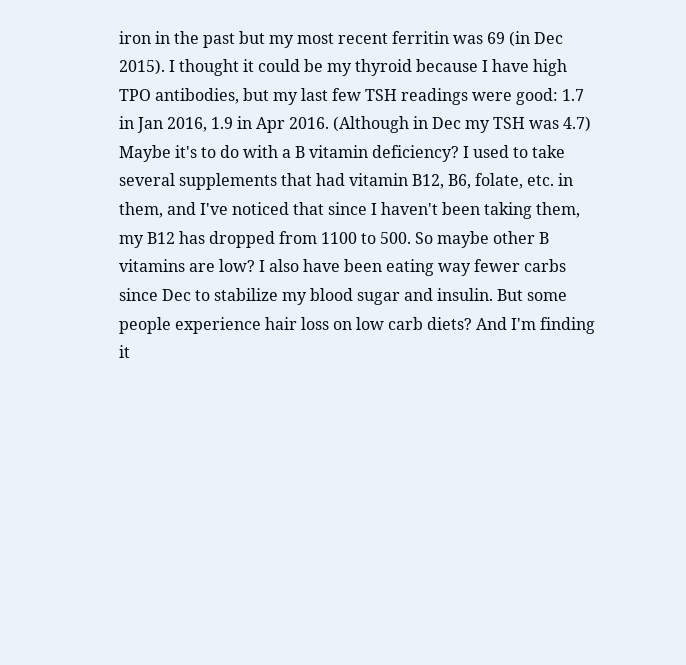iron in the past but my most recent ferritin was 69 (in Dec 2015). I thought it could be my thyroid because I have high TPO antibodies, but my last few TSH readings were good: 1.7 in Jan 2016, 1.9 in Apr 2016. (Although in Dec my TSH was 4.7) Maybe it's to do with a B vitamin deficiency? I used to take several supplements that had vitamin B12, B6, folate, etc. in them, and I've noticed that since I haven't been taking them, my B12 has dropped from 1100 to 500. So maybe other B vitamins are low? I also have been eating way fewer carbs since Dec to stabilize my blood sugar and insulin. But some people experience hair loss on low carb diets? And I'm finding it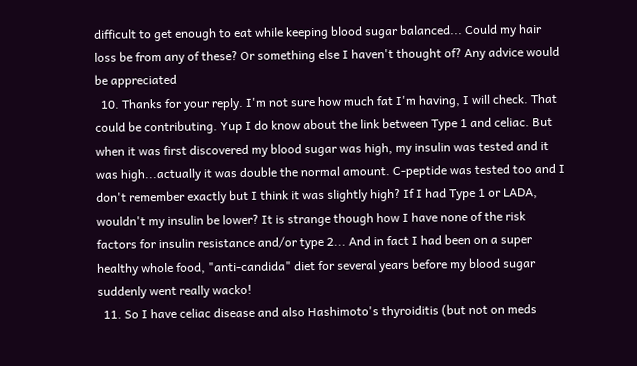difficult to get enough to eat while keeping blood sugar balanced... Could my hair loss be from any of these? Or something else I haven't thought of? Any advice would be appreciated
  10. Thanks for your reply. I'm not sure how much fat I'm having, I will check. That could be contributing. Yup I do know about the link between Type 1 and celiac. But when it was first discovered my blood sugar was high, my insulin was tested and it was high...actually it was double the normal amount. C-peptide was tested too and I don't remember exactly but I think it was slightly high? If I had Type 1 or LADA, wouldn't my insulin be lower? It is strange though how I have none of the risk factors for insulin resistance and/or type 2... And in fact I had been on a super healthy whole food, "anti-candida" diet for several years before my blood sugar suddenly went really wacko!
  11. So I have celiac disease and also Hashimoto's thyroiditis (but not on meds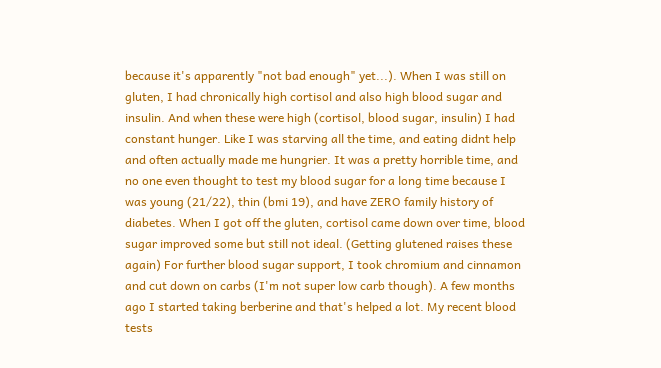because it's apparently "not bad enough" yet...). When I was still on gluten, I had chronically high cortisol and also high blood sugar and insulin. And when these were high (cortisol, blood sugar, insulin) I had constant hunger. Like I was starving all the time, and eating didnt help and often actually made me hungrier. It was a pretty horrible time, and no one even thought to test my blood sugar for a long time because I was young (21/22), thin (bmi 19), and have ZERO family history of diabetes. When I got off the gluten, cortisol came down over time, blood sugar improved some but still not ideal. (Getting glutened raises these again) For further blood sugar support, I took chromium and cinnamon and cut down on carbs (I'm not super low carb though). A few months ago I started taking berberine and that's helped a lot. My recent blood tests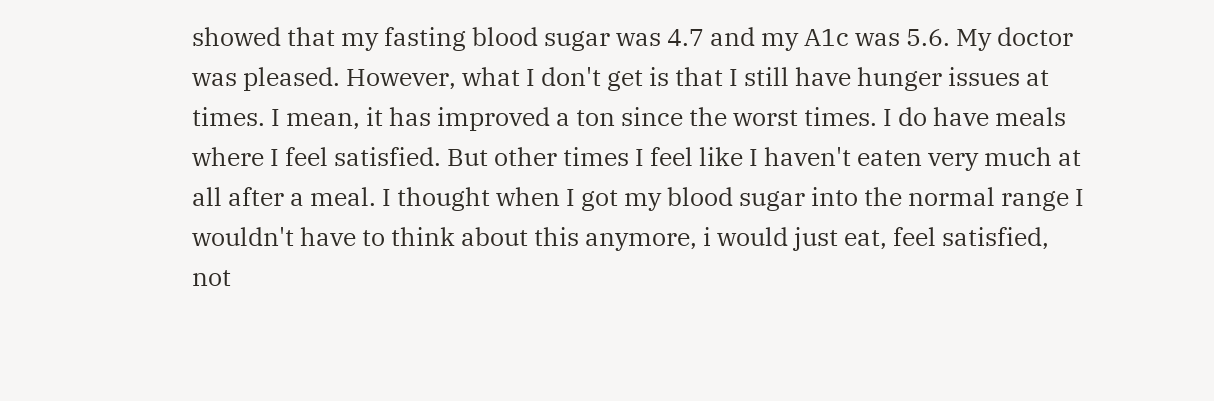showed that my fasting blood sugar was 4.7 and my A1c was 5.6. My doctor was pleased. However, what I don't get is that I still have hunger issues at times. I mean, it has improved a ton since the worst times. I do have meals where I feel satisfied. But other times I feel like I haven't eaten very much at all after a meal. I thought when I got my blood sugar into the normal range I wouldn't have to think about this anymore, i would just eat, feel satisfied, not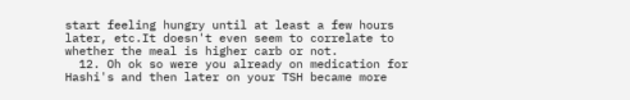start feeling hungry until at least a few hours later, etc.It doesn't even seem to correlate to whether the meal is higher carb or not.
  12. Oh ok so were you already on medication for Hashi's and then later on your TSH became more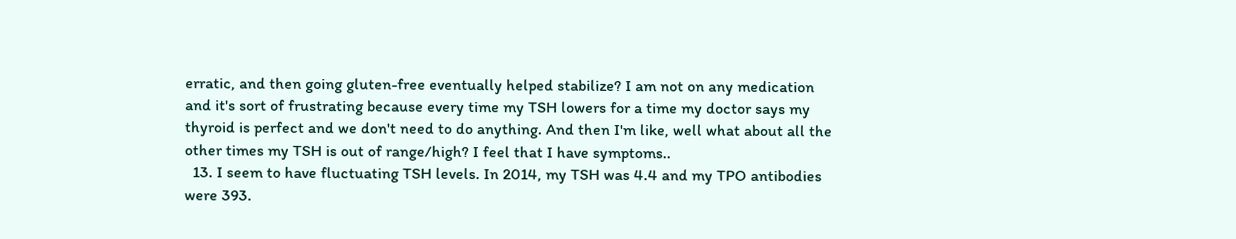erratic, and then going gluten-free eventually helped stabilize? I am not on any medication and it's sort of frustrating because every time my TSH lowers for a time my doctor says my thyroid is perfect and we don't need to do anything. And then I'm like, well what about all the other times my TSH is out of range/high? I feel that I have symptoms..
  13. I seem to have fluctuating TSH levels. In 2014, my TSH was 4.4 and my TPO antibodies were 393.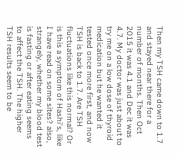Then my TSH came down to 1.7 and stayed near there for a number of months. Then Oct 2015 it was 4.1 and Dec it was 4.7. My doctor was just about to try me on a low dose of thyroid medication but he wanted it tested once more first, and now TSH is back to 1.7. Are TSH fluctuations like this normal? Or is this a symptom of Hashi's, like I have read on some sites? also, strangely, whether my blood test is fasting or after eating seems to affect the TSH. The higher TSH results seem to be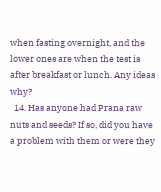when fasting overnight, and the lower ones are when the test is after breakfast or lunch. Any ideas why?
  14. Has anyone had Prana raw nuts and seeds? If so, did you have a problem with them or were they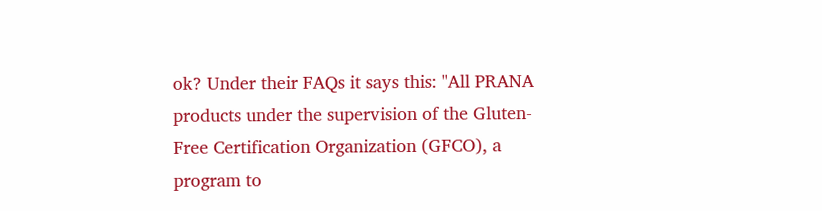ok? Under their FAQs it says this: "All PRANA products under the supervision of the Gluten-Free Certification Organization (GFCO), a program to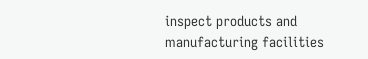inspect products and manufacturing facilities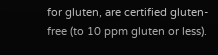for gluten, are certified gluten-free (to 10 ppm gluten or less).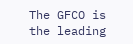The GFCO is the leading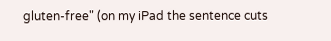gluten-free" (on my iPad the sentence cuts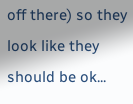off there) so they look like they should be ok...